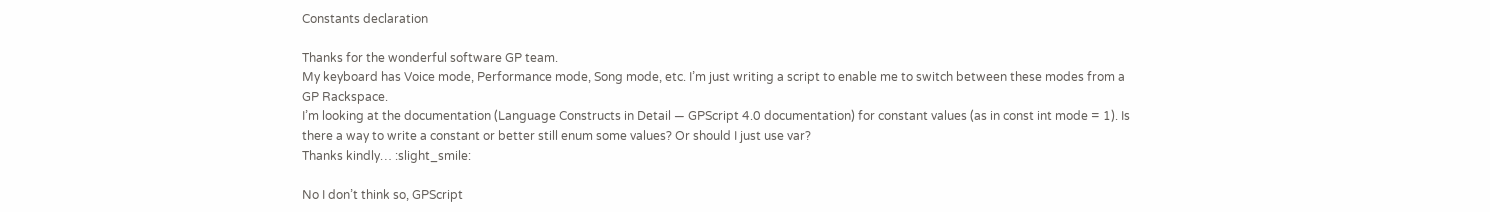Constants declaration

Thanks for the wonderful software GP team.
My keyboard has Voice mode, Performance mode, Song mode, etc. I’m just writing a script to enable me to switch between these modes from a GP Rackspace.
I’m looking at the documentation (Language Constructs in Detail — GPScript 4.0 documentation) for constant values (as in const int mode = 1). Is there a way to write a constant or better still enum some values? Or should I just use var?
Thanks kindly… :slight_smile:

No I don’t think so, GPScript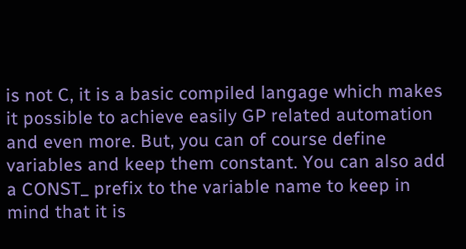is not C, it is a basic compiled langage which makes it possible to achieve easily GP related automation and even more. But, you can of course define variables and keep them constant. You can also add a CONST_ prefix to the variable name to keep in mind that it is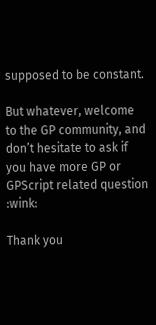supposed to be constant.

But whatever, welcome to the GP community, and don’t hesitate to ask if you have more GP or GPScript related question :wink:

Thank you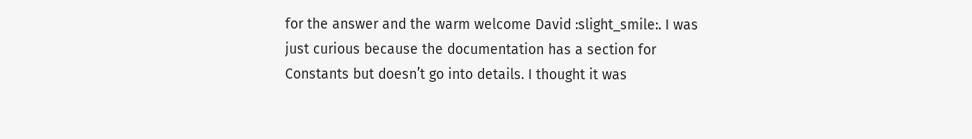for the answer and the warm welcome David :slight_smile:. I was just curious because the documentation has a section for Constants but doesn’t go into details. I thought it was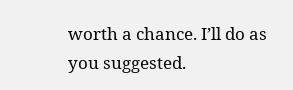worth a chance. I’ll do as you suggested.